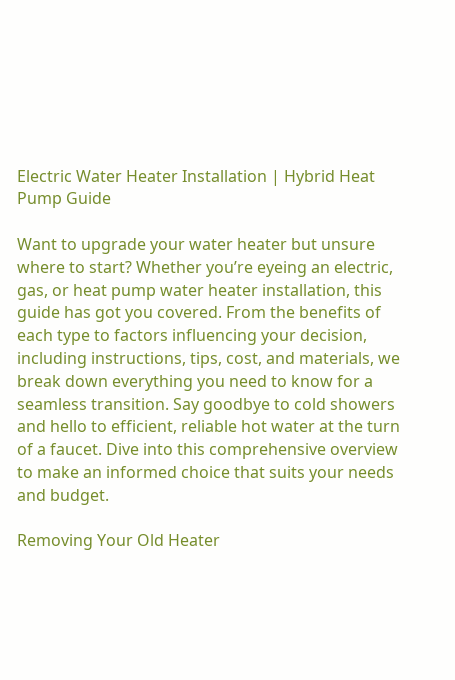Electric Water Heater Installation | Hybrid Heat Pump Guide

Want to upgrade your water heater but unsure where to start? Whether you’re eyeing an electric, gas, or heat pump water heater installation, this guide has got you covered. From the benefits of each type to factors influencing your decision, including instructions, tips, cost, and materials, we break down everything you need to know for a seamless transition. Say goodbye to cold showers and hello to efficient, reliable hot water at the turn of a faucet. Dive into this comprehensive overview to make an informed choice that suits your needs and budget.

Removing Your Old Heater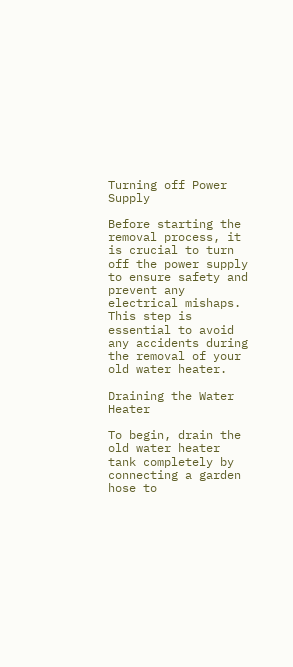Turning off Power Supply

Before starting the removal process, it is crucial to turn off the power supply to ensure safety and prevent any electrical mishaps. This step is essential to avoid any accidents during the removal of your old water heater.

Draining the Water Heater

To begin, drain the old water heater tank completely by connecting a garden hose to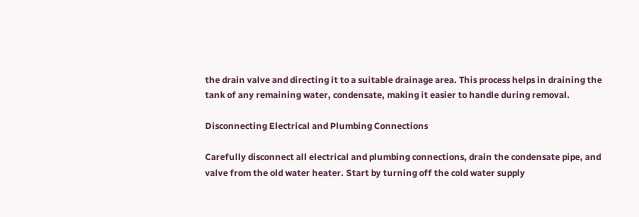the drain valve and directing it to a suitable drainage area. This process helps in draining the tank of any remaining water, condensate, making it easier to handle during removal.

Disconnecting Electrical and Plumbing Connections

Carefully disconnect all electrical and plumbing connections, drain the condensate pipe, and valve from the old water heater. Start by turning off the cold water supply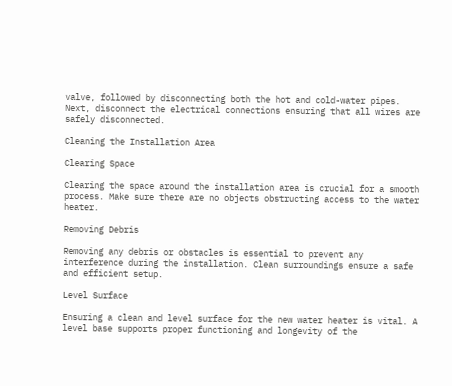valve, followed by disconnecting both the hot and cold-water pipes. Next, disconnect the electrical connections ensuring that all wires are safely disconnected.

Cleaning the Installation Area

Clearing Space

Clearing the space around the installation area is crucial for a smooth process. Make sure there are no objects obstructing access to the water heater.

Removing Debris

Removing any debris or obstacles is essential to prevent any interference during the installation. Clean surroundings ensure a safe and efficient setup.

Level Surface

Ensuring a clean and level surface for the new water heater is vital. A level base supports proper functioning and longevity of the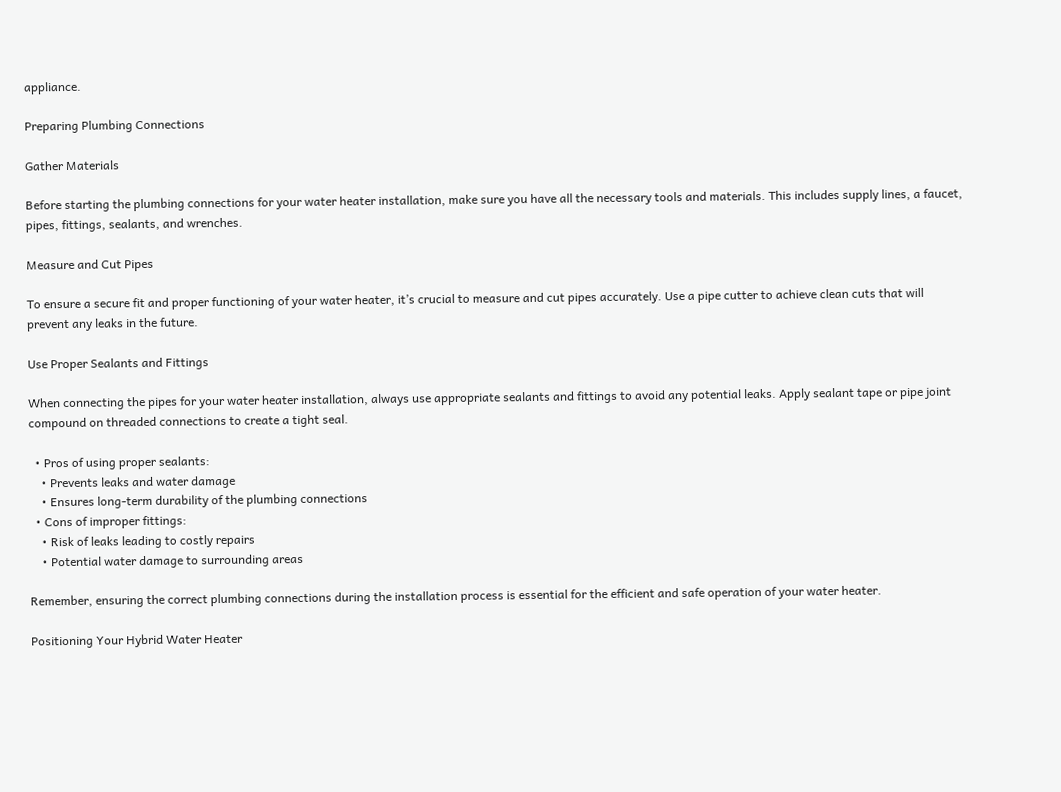appliance.

Preparing Plumbing Connections

Gather Materials

Before starting the plumbing connections for your water heater installation, make sure you have all the necessary tools and materials. This includes supply lines, a faucet, pipes, fittings, sealants, and wrenches.

Measure and Cut Pipes

To ensure a secure fit and proper functioning of your water heater, it’s crucial to measure and cut pipes accurately. Use a pipe cutter to achieve clean cuts that will prevent any leaks in the future.

Use Proper Sealants and Fittings

When connecting the pipes for your water heater installation, always use appropriate sealants and fittings to avoid any potential leaks. Apply sealant tape or pipe joint compound on threaded connections to create a tight seal.

  • Pros of using proper sealants:
    • Prevents leaks and water damage
    • Ensures long-term durability of the plumbing connections
  • Cons of improper fittings:
    • Risk of leaks leading to costly repairs
    • Potential water damage to surrounding areas

Remember, ensuring the correct plumbing connections during the installation process is essential for the efficient and safe operation of your water heater.

Positioning Your Hybrid Water Heater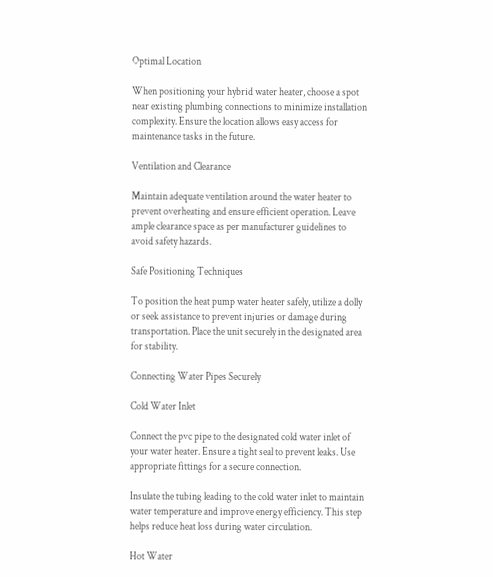Optimal Location

When positioning your hybrid water heater, choose a spot near existing plumbing connections to minimize installation complexity. Ensure the location allows easy access for maintenance tasks in the future.

Ventilation and Clearance

Maintain adequate ventilation around the water heater to prevent overheating and ensure efficient operation. Leave ample clearance space as per manufacturer guidelines to avoid safety hazards.

Safe Positioning Techniques

To position the heat pump water heater safely, utilize a dolly or seek assistance to prevent injuries or damage during transportation. Place the unit securely in the designated area for stability.

Connecting Water Pipes Securely

Cold Water Inlet

Connect the pvc pipe to the designated cold water inlet of your water heater. Ensure a tight seal to prevent leaks. Use appropriate fittings for a secure connection.

Insulate the tubing leading to the cold water inlet to maintain water temperature and improve energy efficiency. This step helps reduce heat loss during water circulation.

Hot Water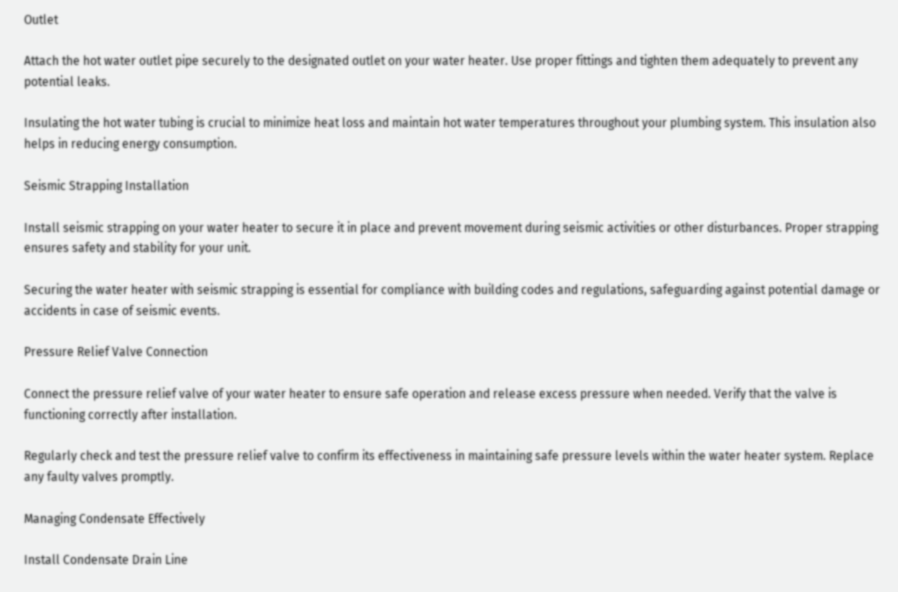Outlet

Attach the hot water outlet pipe securely to the designated outlet on your water heater. Use proper fittings and tighten them adequately to prevent any potential leaks.

Insulating the hot water tubing is crucial to minimize heat loss and maintain hot water temperatures throughout your plumbing system. This insulation also helps in reducing energy consumption.

Seismic Strapping Installation

Install seismic strapping on your water heater to secure it in place and prevent movement during seismic activities or other disturbances. Proper strapping ensures safety and stability for your unit.

Securing the water heater with seismic strapping is essential for compliance with building codes and regulations, safeguarding against potential damage or accidents in case of seismic events.

Pressure Relief Valve Connection

Connect the pressure relief valve of your water heater to ensure safe operation and release excess pressure when needed. Verify that the valve is functioning correctly after installation.

Regularly check and test the pressure relief valve to confirm its effectiveness in maintaining safe pressure levels within the water heater system. Replace any faulty valves promptly.

Managing Condensate Effectively

Install Condensate Drain Line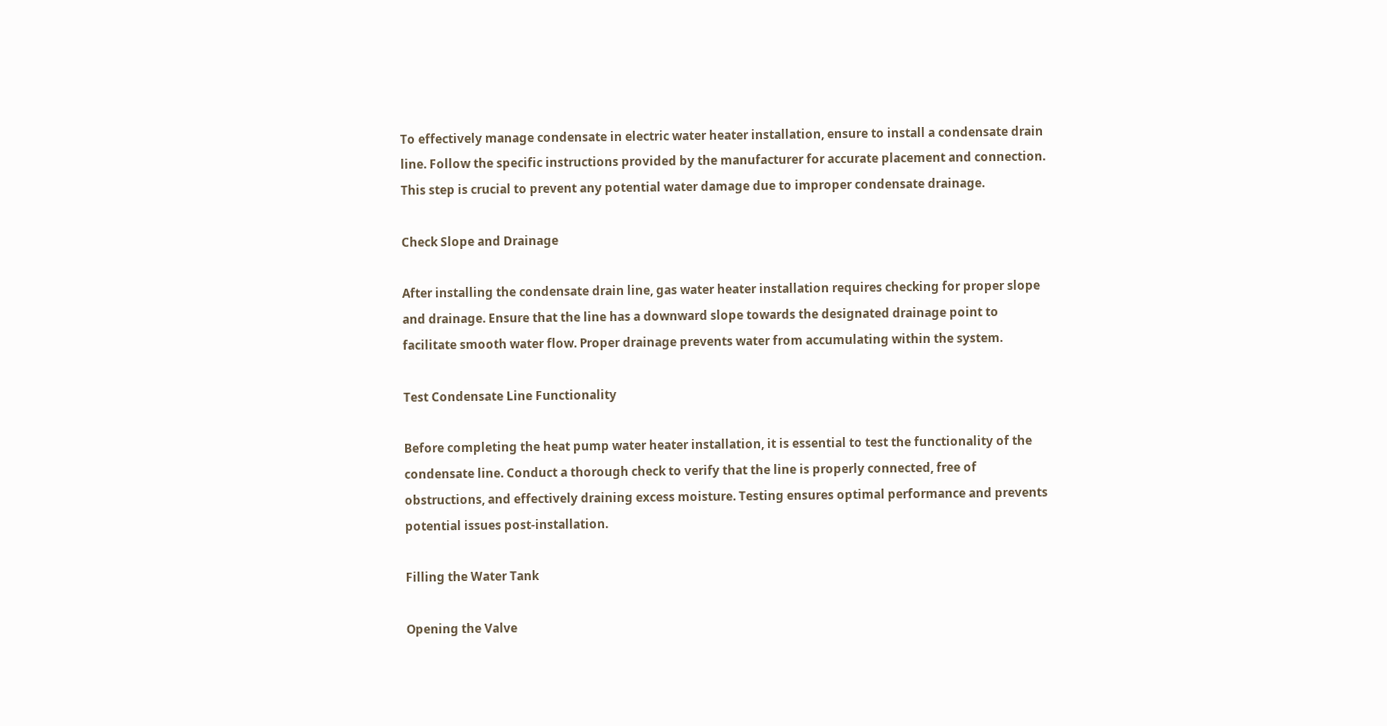To effectively manage condensate in electric water heater installation, ensure to install a condensate drain line. Follow the specific instructions provided by the manufacturer for accurate placement and connection. This step is crucial to prevent any potential water damage due to improper condensate drainage.

Check Slope and Drainage

After installing the condensate drain line, gas water heater installation requires checking for proper slope and drainage. Ensure that the line has a downward slope towards the designated drainage point to facilitate smooth water flow. Proper drainage prevents water from accumulating within the system.

Test Condensate Line Functionality

Before completing the heat pump water heater installation, it is essential to test the functionality of the condensate line. Conduct a thorough check to verify that the line is properly connected, free of obstructions, and effectively draining excess moisture. Testing ensures optimal performance and prevents potential issues post-installation.

Filling the Water Tank

Opening the Valve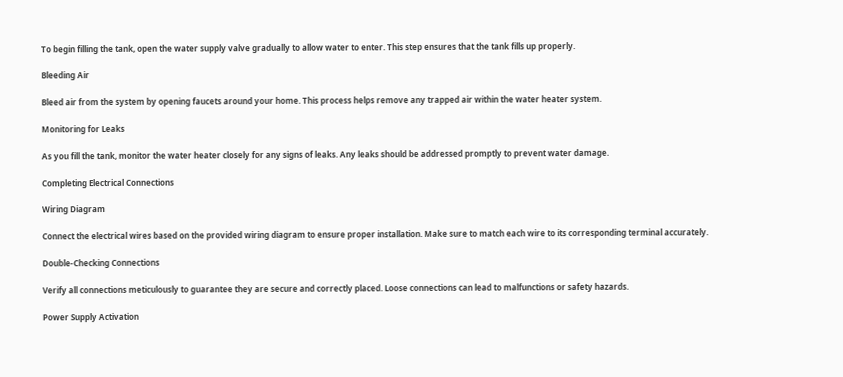To begin filling the tank, open the water supply valve gradually to allow water to enter. This step ensures that the tank fills up properly.

Bleeding Air

Bleed air from the system by opening faucets around your home. This process helps remove any trapped air within the water heater system.

Monitoring for Leaks

As you fill the tank, monitor the water heater closely for any signs of leaks. Any leaks should be addressed promptly to prevent water damage.

Completing Electrical Connections

Wiring Diagram

Connect the electrical wires based on the provided wiring diagram to ensure proper installation. Make sure to match each wire to its corresponding terminal accurately.

Double-Checking Connections

Verify all connections meticulously to guarantee they are secure and correctly placed. Loose connections can lead to malfunctions or safety hazards.

Power Supply Activation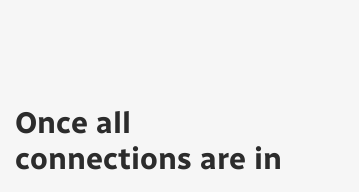Once all connections are in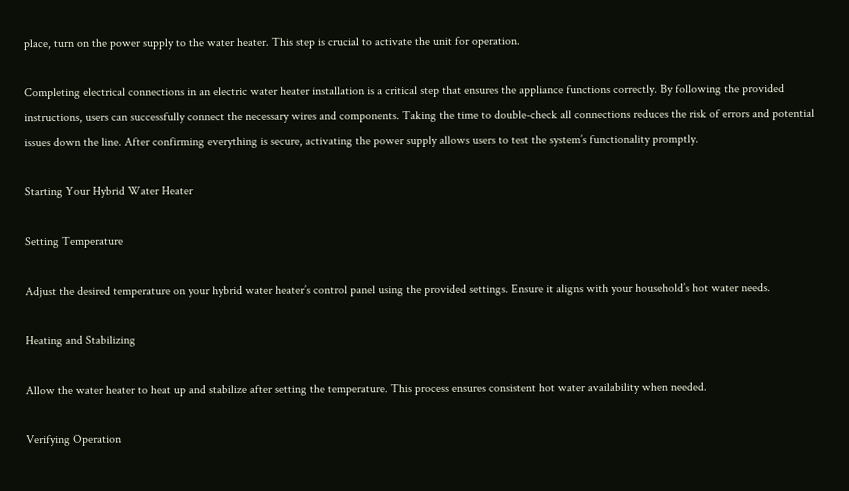place, turn on the power supply to the water heater. This step is crucial to activate the unit for operation.

Completing electrical connections in an electric water heater installation is a critical step that ensures the appliance functions correctly. By following the provided instructions, users can successfully connect the necessary wires and components. Taking the time to double-check all connections reduces the risk of errors and potential issues down the line. After confirming everything is secure, activating the power supply allows users to test the system’s functionality promptly.

Starting Your Hybrid Water Heater

Setting Temperature

Adjust the desired temperature on your hybrid water heater’s control panel using the provided settings. Ensure it aligns with your household’s hot water needs.

Heating and Stabilizing

Allow the water heater to heat up and stabilize after setting the temperature. This process ensures consistent hot water availability when needed.

Verifying Operation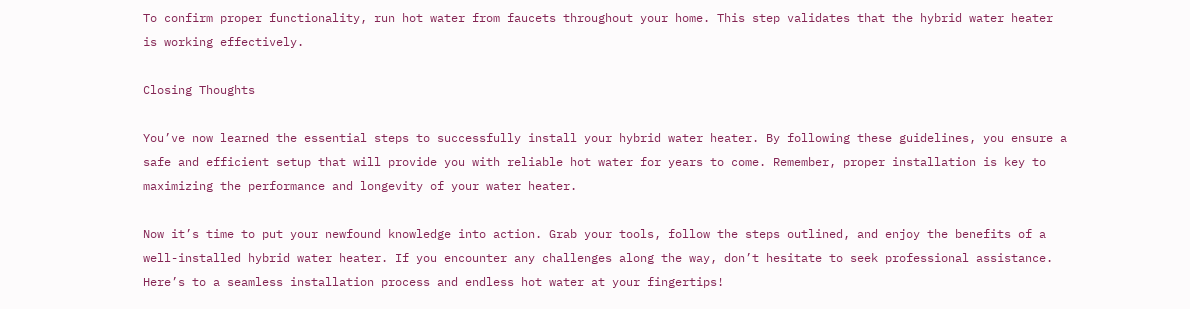To confirm proper functionality, run hot water from faucets throughout your home. This step validates that the hybrid water heater is working effectively.

Closing Thoughts

You’ve now learned the essential steps to successfully install your hybrid water heater. By following these guidelines, you ensure a safe and efficient setup that will provide you with reliable hot water for years to come. Remember, proper installation is key to maximizing the performance and longevity of your water heater.

Now it’s time to put your newfound knowledge into action. Grab your tools, follow the steps outlined, and enjoy the benefits of a well-installed hybrid water heater. If you encounter any challenges along the way, don’t hesitate to seek professional assistance. Here’s to a seamless installation process and endless hot water at your fingertips!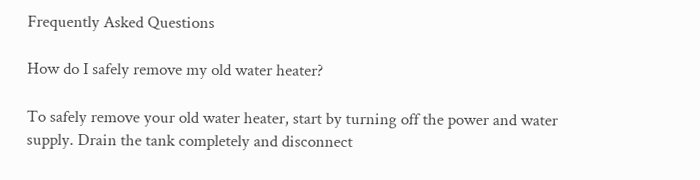Frequently Asked Questions

How do I safely remove my old water heater?

To safely remove your old water heater, start by turning off the power and water supply. Drain the tank completely and disconnect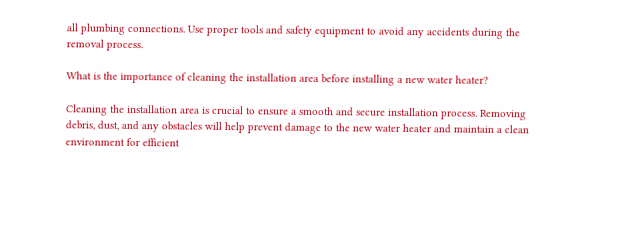all plumbing connections. Use proper tools and safety equipment to avoid any accidents during the removal process.

What is the importance of cleaning the installation area before installing a new water heater?

Cleaning the installation area is crucial to ensure a smooth and secure installation process. Removing debris, dust, and any obstacles will help prevent damage to the new water heater and maintain a clean environment for efficient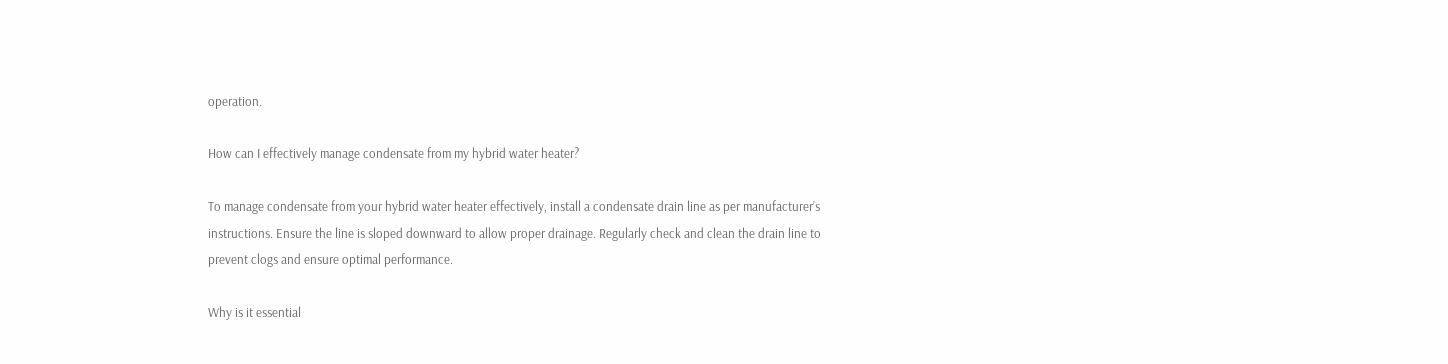operation.

How can I effectively manage condensate from my hybrid water heater?

To manage condensate from your hybrid water heater effectively, install a condensate drain line as per manufacturer’s instructions. Ensure the line is sloped downward to allow proper drainage. Regularly check and clean the drain line to prevent clogs and ensure optimal performance.

Why is it essential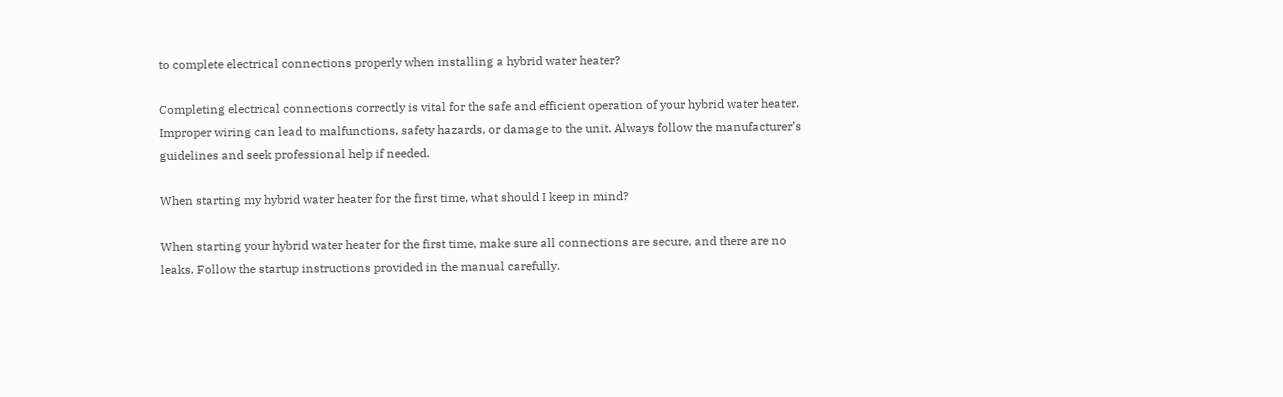to complete electrical connections properly when installing a hybrid water heater?

Completing electrical connections correctly is vital for the safe and efficient operation of your hybrid water heater. Improper wiring can lead to malfunctions, safety hazards, or damage to the unit. Always follow the manufacturer’s guidelines and seek professional help if needed.

When starting my hybrid water heater for the first time, what should I keep in mind?

When starting your hybrid water heater for the first time, make sure all connections are secure, and there are no leaks. Follow the startup instructions provided in the manual carefully.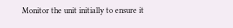Monitor the unit initially to ensure it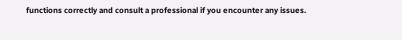functions correctly and consult a professional if you encounter any issues.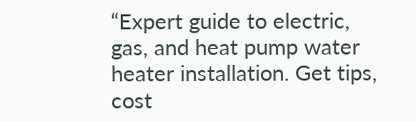“Expert guide to electric, gas, and heat pump water heater installation. Get tips, cost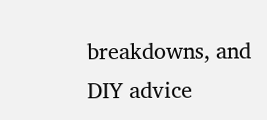breakdowns, and DIY advice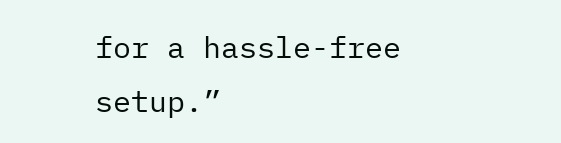for a hassle-free setup.”